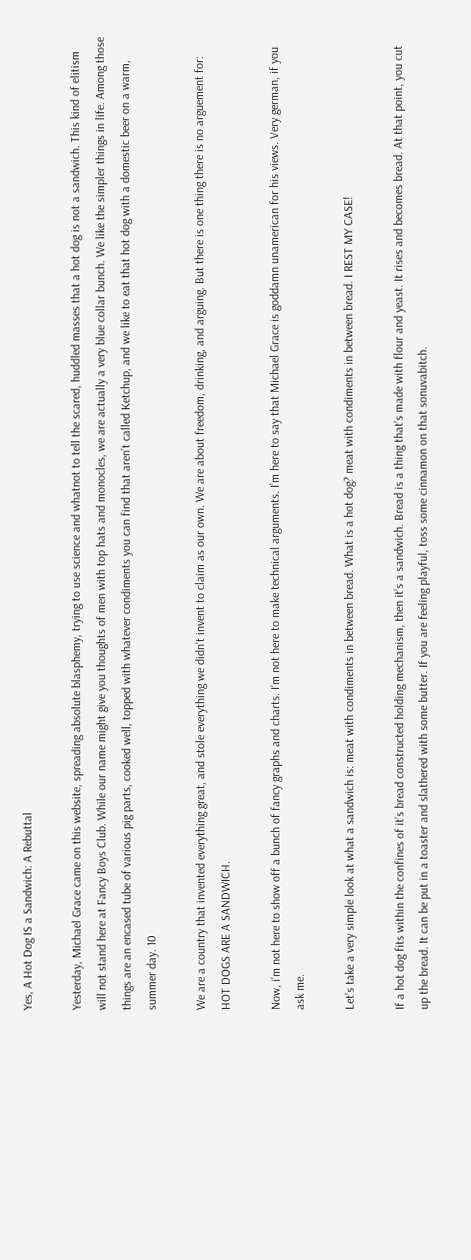Yes, A Hot Dog IS a Sandwich: A Rebuttal

Yesterday, Michael Grace came on this website, spreading absolute blasphemy, trying to use science and whatnot to tell the scared, huddled masses that a hot dog is not a sandwich. This kind of elitism will not stand here at Fancy Boys Club. While our name might give you thoughts of men with top hats and monocles, we are actually a very blue collar bunch. We like the simpler things in life. Among those things are an encased tube of various pig parts, cooked well, topped with whatever condiments you can find that aren’t called Ketchup, and we like to eat that hot dog with a domestic beer on a warm, summer day. 10

We are a country that invented everything great, and stole everything we didn’t invent to claim as our own. We are about freedom, drinking, and arguing. But there is one thing there is no arguement for: HOT DOGS ARE A SANDWICH.

Now, i’m not here to show off a bunch of fancy graphs and charts. I’m not here to make technical arguments. I’m here to say that Michael Grace is goddamn unamerican for his views. Very german, if you ask me.

Let’s take a very simple look at what a sandwich is: meat with condiments in between bread. What is a hot dog? meat with condiments in between bread. I REST MY CASE!

If a hot dog fits within the confines of it’s bread constructed holding mechanism, then it’s a sandwich. Bread is a thing that’s made with flour and yeast. It rises and becomes bread. At that point, you cut up the bread. It can be put in a toaster and slathered with some butter. If you are feeling playful, toss some cinnamon on that sonuvabitch.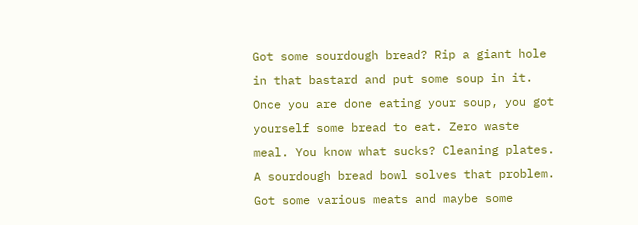Got some sourdough bread? Rip a giant hole in that bastard and put some soup in it. Once you are done eating your soup, you got yourself some bread to eat. Zero waste meal. You know what sucks? Cleaning plates. A sourdough bread bowl solves that problem. Got some various meats and maybe some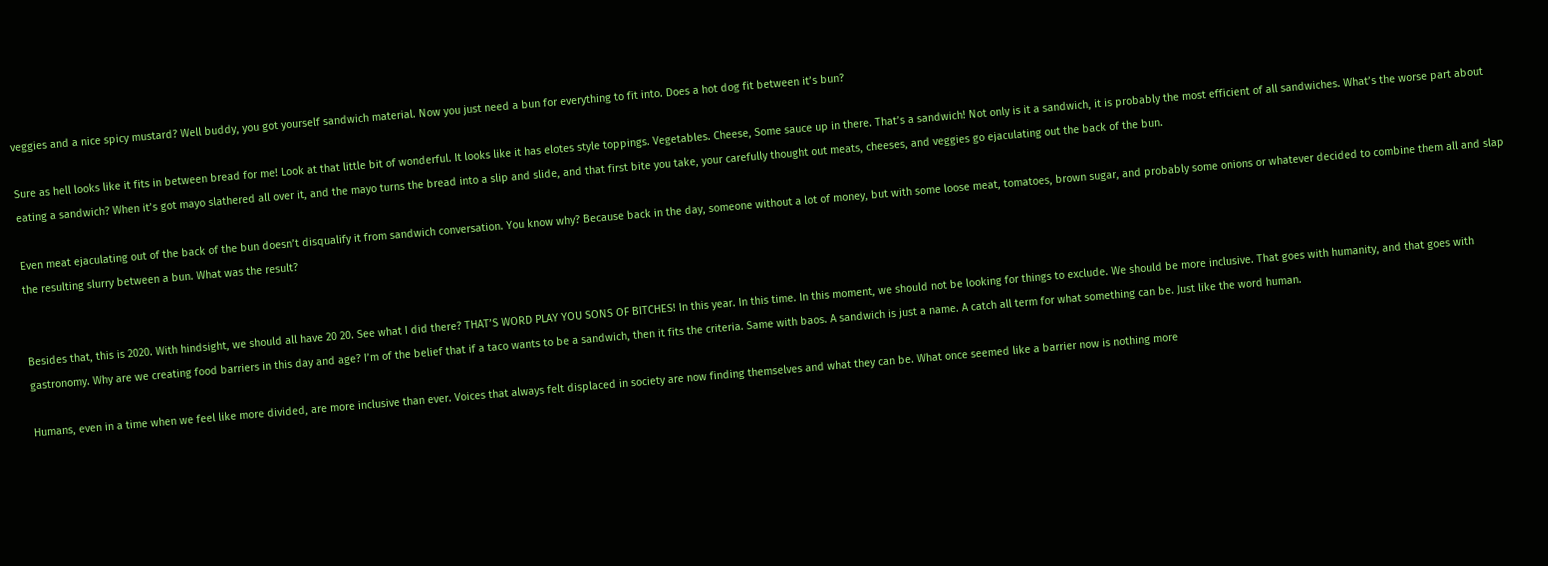veggies and a nice spicy mustard? Well buddy, you got yourself sandwich material. Now you just need a bun for everything to fit into. Does a hot dog fit between it’s bun?

Sure as hell looks like it fits in between bread for me! Look at that little bit of wonderful. It looks like it has elotes style toppings. Vegetables. Cheese, Some sauce up in there. That’s a sandwich! Not only is it a sandwich, it is probably the most efficient of all sandwiches. What’s the worse part about eating a sandwich? When it’s got mayo slathered all over it, and the mayo turns the bread into a slip and slide, and that first bite you take, your carefully thought out meats, cheeses, and veggies go ejaculating out the back of the bun.

Even meat ejaculating out of the back of the bun doesn’t disqualify it from sandwich conversation. You know why? Because back in the day, someone without a lot of money, but with some loose meat, tomatoes, brown sugar, and probably some onions or whatever decided to combine them all and slap the resulting slurry between a bun. What was the result?


Besides that, this is 2020. With hindsight, we should all have 20 20. See what I did there? THAT’S WORD PLAY YOU SONS OF BITCHES! In this year. In this time. In this moment, we should not be looking for things to exclude. We should be more inclusive. That goes with humanity, and that goes with gastronomy. Why are we creating food barriers in this day and age? I’m of the belief that if a taco wants to be a sandwich, then it fits the criteria. Same with baos. A sandwich is just a name. A catch all term for what something can be. Just like the word human.

Humans, even in a time when we feel like more divided, are more inclusive than ever. Voices that always felt displaced in society are now finding themselves and what they can be. What once seemed like a barrier now is nothing more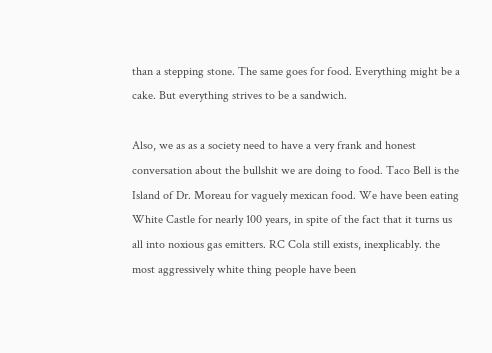than a stepping stone. The same goes for food. Everything might be a cake. But everything strives to be a sandwich.

Also, we as as a society need to have a very frank and honest conversation about the bullshit we are doing to food. Taco Bell is the Island of Dr. Moreau for vaguely mexican food. We have been eating White Castle for nearly 100 years, in spite of the fact that it turns us all into noxious gas emitters. RC Cola still exists, inexplicably. the most aggressively white thing people have been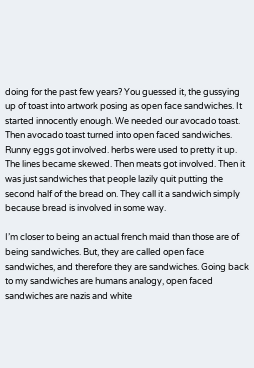doing for the past few years? You guessed it, the gussying up of toast into artwork posing as open face sandwiches. It started innocently enough. We needed our avocado toast. Then avocado toast turned into open faced sandwiches. Runny eggs got involved. herbs were used to pretty it up. The lines became skewed. Then meats got involved. Then it was just sandwiches that people lazily quit putting the second half of the bread on. They call it a sandwich simply because bread is involved in some way.

I’m closer to being an actual french maid than those are of being sandwiches. But, they are called open face sandwiches, and therefore they are sandwiches. Going back to my sandwiches are humans analogy, open faced sandwiches are nazis and white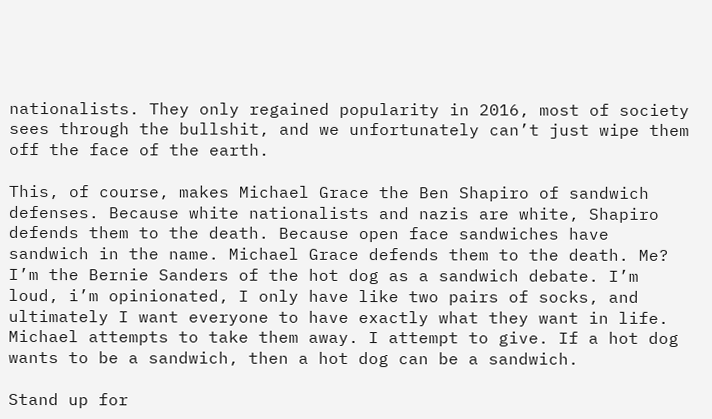nationalists. They only regained popularity in 2016, most of society sees through the bullshit, and we unfortunately can’t just wipe them off the face of the earth.

This, of course, makes Michael Grace the Ben Shapiro of sandwich defenses. Because white nationalists and nazis are white, Shapiro defends them to the death. Because open face sandwiches have sandwich in the name. Michael Grace defends them to the death. Me? I’m the Bernie Sanders of the hot dog as a sandwich debate. I’m loud, i’m opinionated, I only have like two pairs of socks, and ultimately I want everyone to have exactly what they want in life. Michael attempts to take them away. I attempt to give. If a hot dog wants to be a sandwich, then a hot dog can be a sandwich.

Stand up for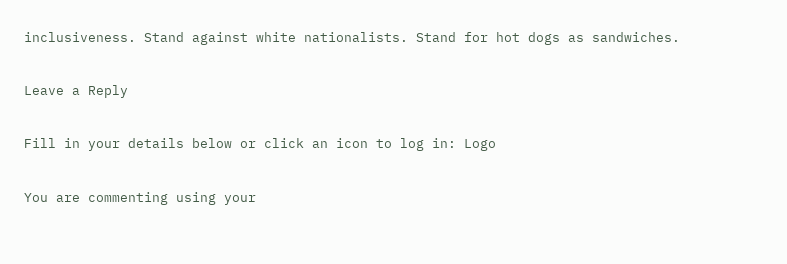inclusiveness. Stand against white nationalists. Stand for hot dogs as sandwiches.

Leave a Reply

Fill in your details below or click an icon to log in: Logo

You are commenting using your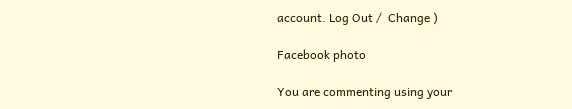account. Log Out /  Change )

Facebook photo

You are commenting using your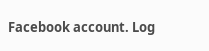Facebook account. Log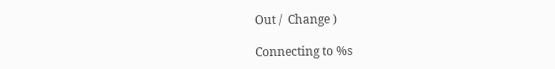Out /  Change )

Connecting to %s